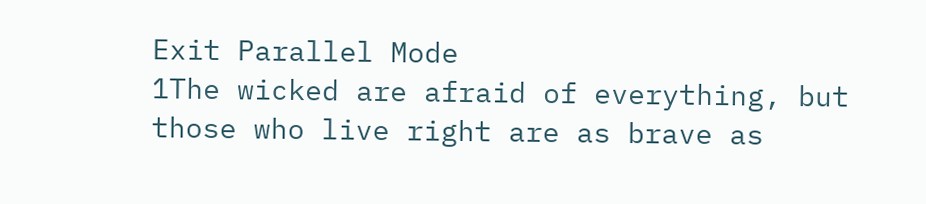Exit Parallel Mode
1The wicked are afraid of everything, but those who live right are as brave as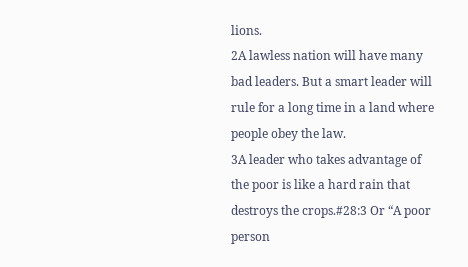lions.
2A lawless nation will have many bad leaders. But a smart leader will rule for a long time in a land where people obey the law.
3A leader who takes advantage of the poor is like a hard rain that destroys the crops.#28:3 Or “A poor person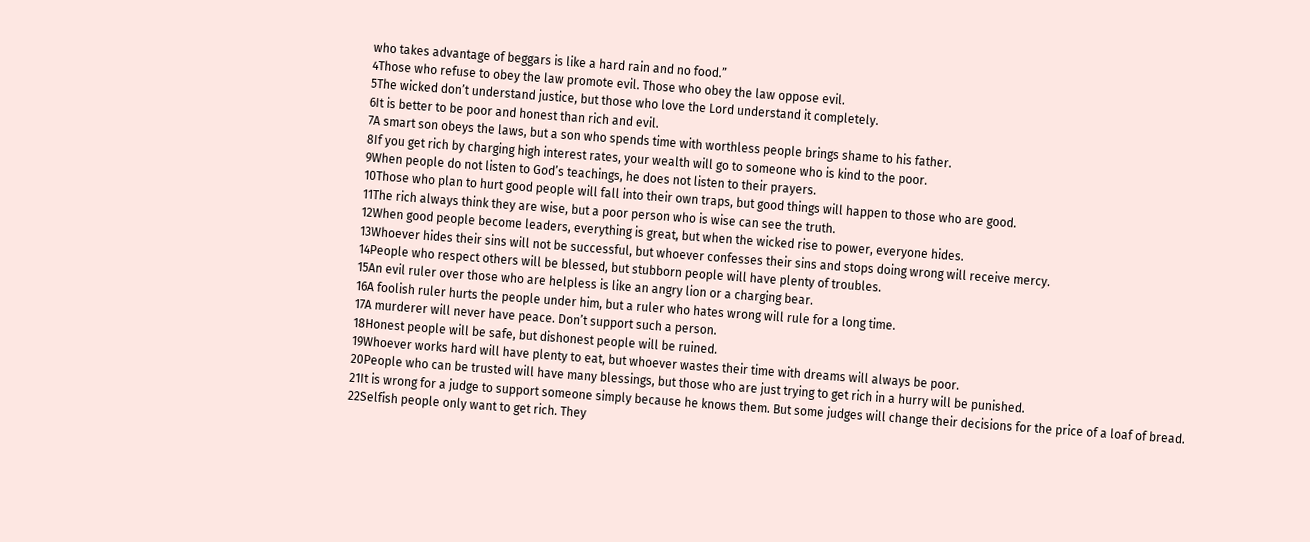who takes advantage of beggars is like a hard rain and no food.”
4Those who refuse to obey the law promote evil. Those who obey the law oppose evil.
5The wicked don’t understand justice, but those who love the Lord understand it completely.
6It is better to be poor and honest than rich and evil.
7A smart son obeys the laws, but a son who spends time with worthless people brings shame to his father.
8If you get rich by charging high interest rates, your wealth will go to someone who is kind to the poor.
9When people do not listen to God’s teachings, he does not listen to their prayers.
10Those who plan to hurt good people will fall into their own traps, but good things will happen to those who are good.
11The rich always think they are wise, but a poor person who is wise can see the truth.
12When good people become leaders, everything is great, but when the wicked rise to power, everyone hides.
13Whoever hides their sins will not be successful, but whoever confesses their sins and stops doing wrong will receive mercy.
14People who respect others will be blessed, but stubborn people will have plenty of troubles.
15An evil ruler over those who are helpless is like an angry lion or a charging bear.
16A foolish ruler hurts the people under him, but a ruler who hates wrong will rule for a long time.
17A murderer will never have peace. Don’t support such a person.
18Honest people will be safe, but dishonest people will be ruined.
19Whoever works hard will have plenty to eat, but whoever wastes their time with dreams will always be poor.
20People who can be trusted will have many blessings, but those who are just trying to get rich in a hurry will be punished.
21It is wrong for a judge to support someone simply because he knows them. But some judges will change their decisions for the price of a loaf of bread.
22Selfish people only want to get rich. They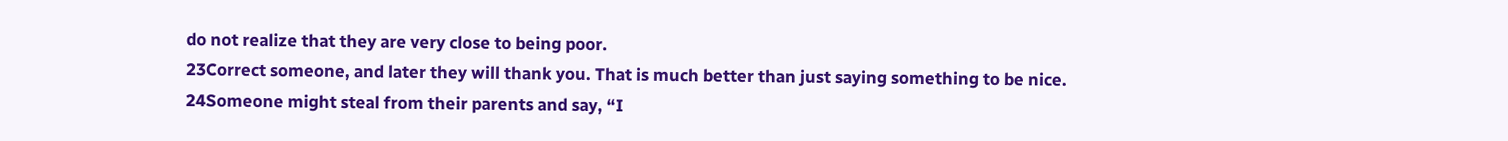do not realize that they are very close to being poor.
23Correct someone, and later they will thank you. That is much better than just saying something to be nice.
24Someone might steal from their parents and say, “I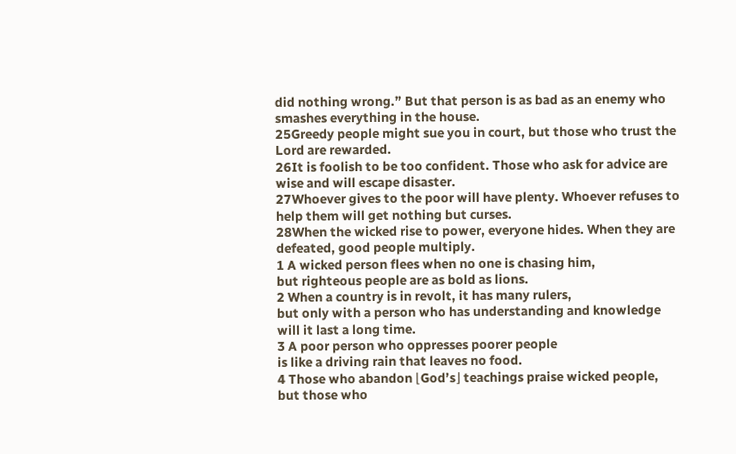did nothing wrong.” But that person is as bad as an enemy who smashes everything in the house.
25Greedy people might sue you in court, but those who trust the Lord are rewarded.
26It is foolish to be too confident. Those who ask for advice are wise and will escape disaster.
27Whoever gives to the poor will have plenty. Whoever refuses to help them will get nothing but curses.
28When the wicked rise to power, everyone hides. When they are defeated, good people multiply.
1 A wicked person flees when no one is chasing him,
but righteous people are as bold as lions.
2 When a country is in revolt, it has many rulers,
but only with a person who has understanding and knowledge
will it last a long time.
3 A poor person who oppresses poorer people
is like a driving rain that leaves no food.
4 Those who abandon ⌊God’s⌋ teachings praise wicked people,
but those who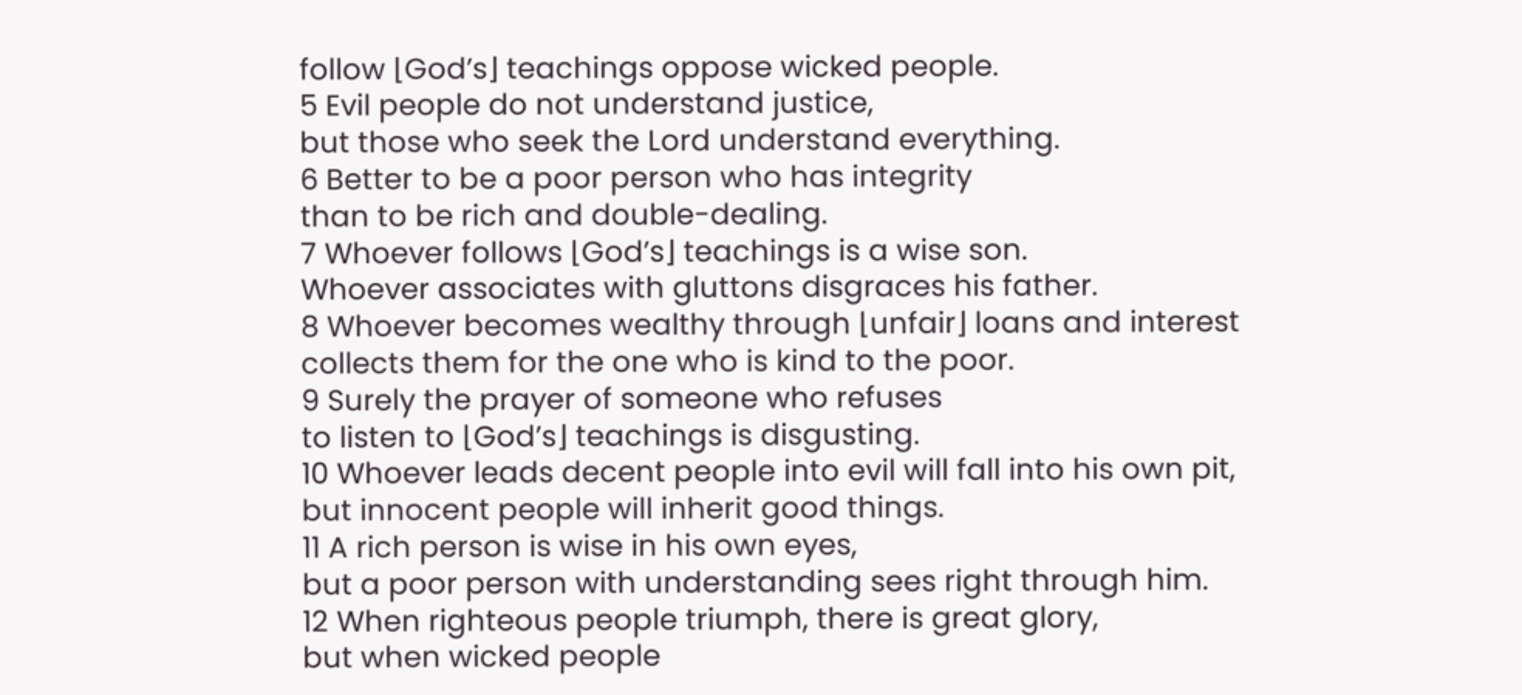follow ⌊God’s⌋ teachings oppose wicked people.
5 Evil people do not understand justice,
but those who seek the Lord understand everything.
6 Better to be a poor person who has integrity
than to be rich and double-dealing.
7 Whoever follows ⌊God’s⌋ teachings is a wise son.
Whoever associates with gluttons disgraces his father.
8 Whoever becomes wealthy through ⌊unfair⌋ loans and interest
collects them for the one who is kind to the poor.
9 Surely the prayer of someone who refuses
to listen to ⌊God’s⌋ teachings is disgusting.
10 Whoever leads decent people into evil will fall into his own pit,
but innocent people will inherit good things.
11 A rich person is wise in his own eyes,
but a poor person with understanding sees right through him.
12 When righteous people triumph, there is great glory,
but when wicked people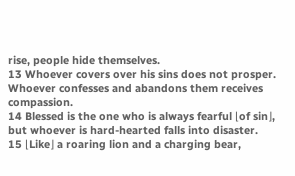rise, people hide themselves.
13 Whoever covers over his sins does not prosper.
Whoever confesses and abandons them receives compassion.
14 Blessed is the one who is always fearful ⌊of sin⌋,
but whoever is hard-hearted falls into disaster.
15 ⌊Like⌋ a roaring lion and a charging bear,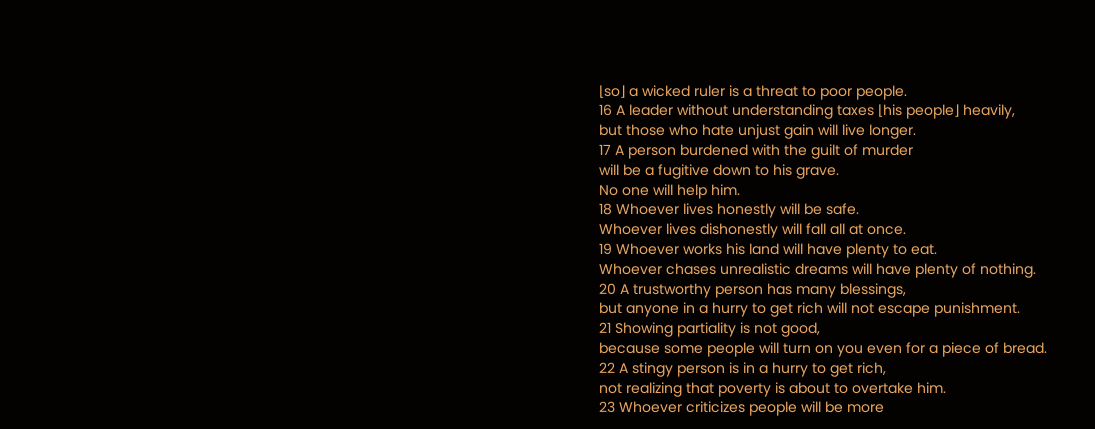⌊so⌋ a wicked ruler is a threat to poor people.
16 A leader without understanding taxes ⌊his people⌋ heavily,
but those who hate unjust gain will live longer.
17 A person burdened with the guilt of murder
will be a fugitive down to his grave.
No one will help him.
18 Whoever lives honestly will be safe.
Whoever lives dishonestly will fall all at once.
19 Whoever works his land will have plenty to eat.
Whoever chases unrealistic dreams will have plenty of nothing.
20 A trustworthy person has many blessings,
but anyone in a hurry to get rich will not escape punishment.
21 Showing partiality is not good,
because some people will turn on you even for a piece of bread.
22 A stingy person is in a hurry to get rich,
not realizing that poverty is about to overtake him.
23 Whoever criticizes people will be more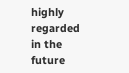highly regarded in the future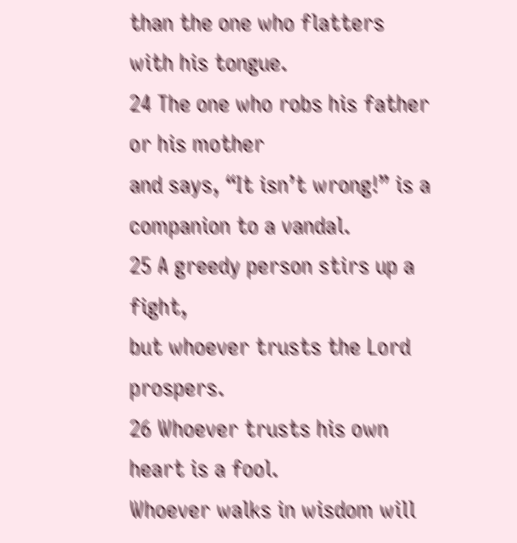than the one who flatters with his tongue.
24 The one who robs his father or his mother
and says, “It isn’t wrong!” is a companion to a vandal.
25 A greedy person stirs up a fight,
but whoever trusts the Lord prospers.
26 Whoever trusts his own heart is a fool.
Whoever walks in wisdom will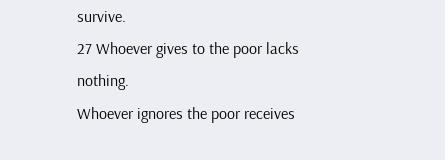survive.
27 Whoever gives to the poor lacks nothing.
Whoever ignores the poor receives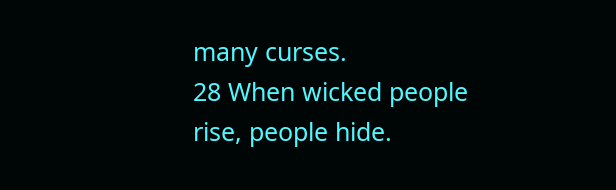many curses.
28 When wicked people rise, people hide.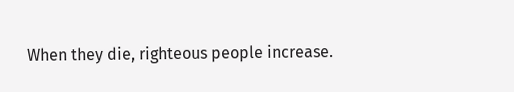When they die, righteous people increase.